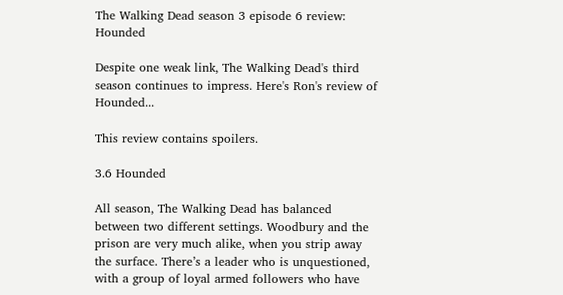The Walking Dead season 3 episode 6 review: Hounded

Despite one weak link, The Walking Dead's third season continues to impress. Here's Ron's review of Hounded...

This review contains spoilers.

3.6 Hounded

All season, The Walking Dead has balanced between two different settings. Woodbury and the prison are very much alike, when you strip away the surface. There’s a leader who is unquestioned, with a group of loyal armed followers who have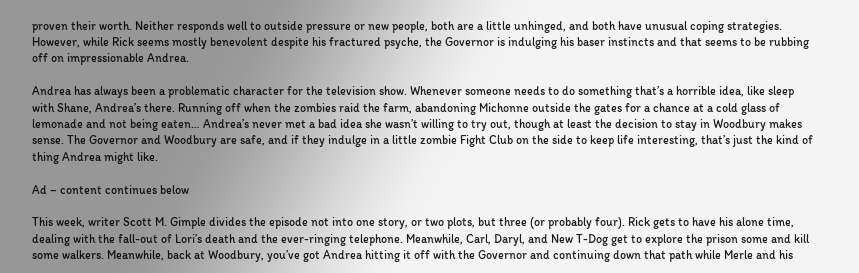proven their worth. Neither responds well to outside pressure or new people, both are a little unhinged, and both have unusual coping strategies. However, while Rick seems mostly benevolent despite his fractured psyche, the Governor is indulging his baser instincts and that seems to be rubbing off on impressionable Andrea.

Andrea has always been a problematic character for the television show. Whenever someone needs to do something that’s a horrible idea, like sleep with Shane, Andrea’s there. Running off when the zombies raid the farm, abandoning Michonne outside the gates for a chance at a cold glass of lemonade and not being eaten… Andrea’s never met a bad idea she wasn’t willing to try out, though at least the decision to stay in Woodbury makes sense. The Governor and Woodbury are safe, and if they indulge in a little zombie Fight Club on the side to keep life interesting, that’s just the kind of thing Andrea might like.

Ad – content continues below

This week, writer Scott M. Gimple divides the episode not into one story, or two plots, but three (or probably four). Rick gets to have his alone time, dealing with the fall-out of Lori’s death and the ever-ringing telephone. Meanwhile, Carl, Daryl, and New T-Dog get to explore the prison some and kill some walkers. Meanwhile, back at Woodbury, you’ve got Andrea hitting it off with the Governor and continuing down that path while Merle and his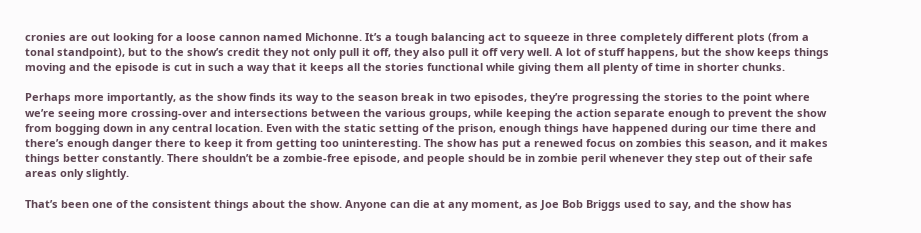cronies are out looking for a loose cannon named Michonne. It’s a tough balancing act to squeeze in three completely different plots (from a tonal standpoint), but to the show’s credit they not only pull it off, they also pull it off very well. A lot of stuff happens, but the show keeps things moving and the episode is cut in such a way that it keeps all the stories functional while giving them all plenty of time in shorter chunks.

Perhaps more importantly, as the show finds its way to the season break in two episodes, they’re progressing the stories to the point where we’re seeing more crossing-over and intersections between the various groups, while keeping the action separate enough to prevent the show from bogging down in any central location. Even with the static setting of the prison, enough things have happened during our time there and there’s enough danger there to keep it from getting too uninteresting. The show has put a renewed focus on zombies this season, and it makes things better constantly. There shouldn’t be a zombie-free episode, and people should be in zombie peril whenever they step out of their safe areas only slightly.

That’s been one of the consistent things about the show. Anyone can die at any moment, as Joe Bob Briggs used to say, and the show has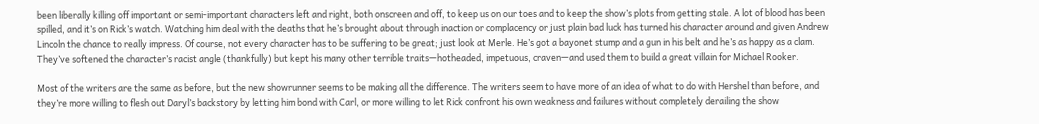been liberally killing off important or semi-important characters left and right, both onscreen and off, to keep us on our toes and to keep the show’s plots from getting stale. A lot of blood has been spilled, and it’s on Rick’s watch. Watching him deal with the deaths that he’s brought about through inaction or complacency or just plain bad luck has turned his character around and given Andrew Lincoln the chance to really impress. Of course, not every character has to be suffering to be great; just look at Merle. He’s got a bayonet stump and a gun in his belt and he’s as happy as a clam. They’ve softened the character’s racist angle (thankfully) but kept his many other terrible traits—hotheaded, impetuous, craven—and used them to build a great villain for Michael Rooker.

Most of the writers are the same as before, but the new showrunner seems to be making all the difference. The writers seem to have more of an idea of what to do with Hershel than before, and they’re more willing to flesh out Daryl’s backstory by letting him bond with Carl, or more willing to let Rick confront his own weakness and failures without completely derailing the show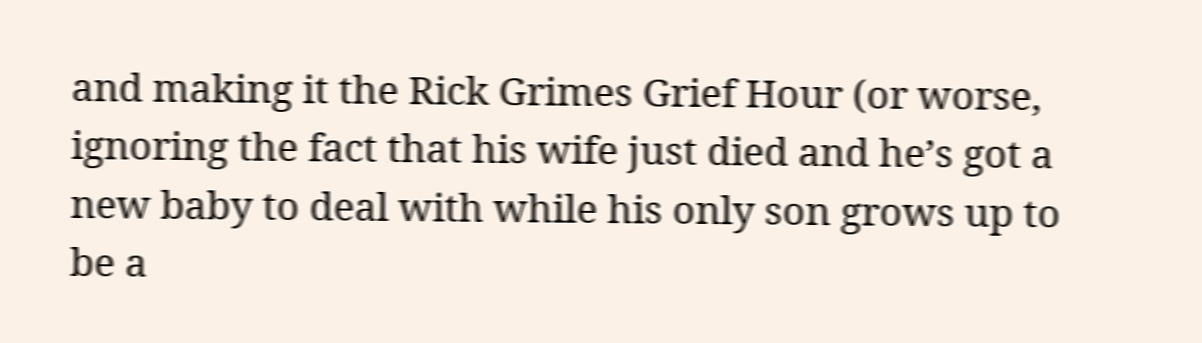and making it the Rick Grimes Grief Hour (or worse, ignoring the fact that his wife just died and he’s got a new baby to deal with while his only son grows up to be a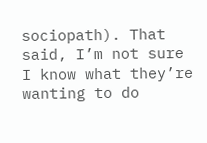sociopath). That said, I’m not sure I know what they’re wanting to do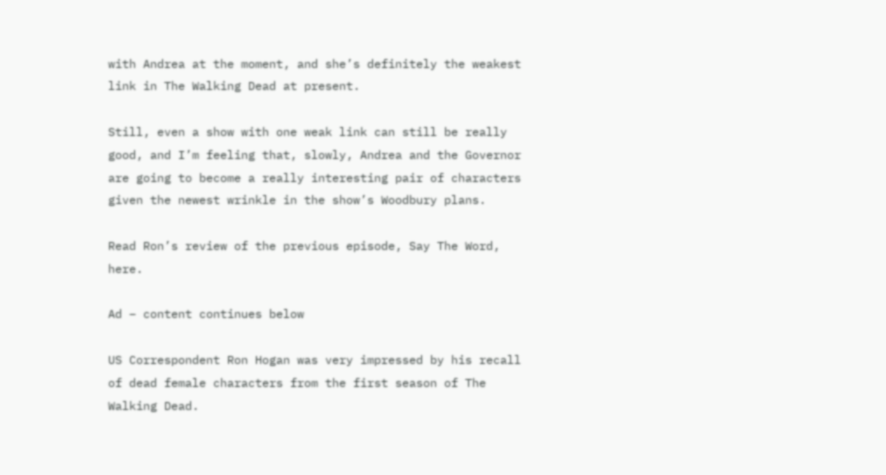with Andrea at the moment, and she’s definitely the weakest link in The Walking Dead at present.

Still, even a show with one weak link can still be really good, and I’m feeling that, slowly, Andrea and the Governor are going to become a really interesting pair of characters given the newest wrinkle in the show’s Woodbury plans.

Read Ron’s review of the previous episode, Say The Word, here.

Ad – content continues below

US Correspondent Ron Hogan was very impressed by his recall of dead female characters from the first season of The Walking Dead.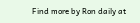Find more by Ron daily at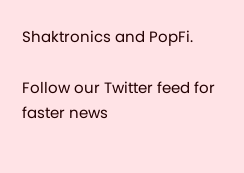Shaktronics and PopFi.

Follow our Twitter feed for faster news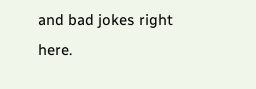and bad jokes right here.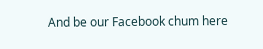And be our Facebook chum here